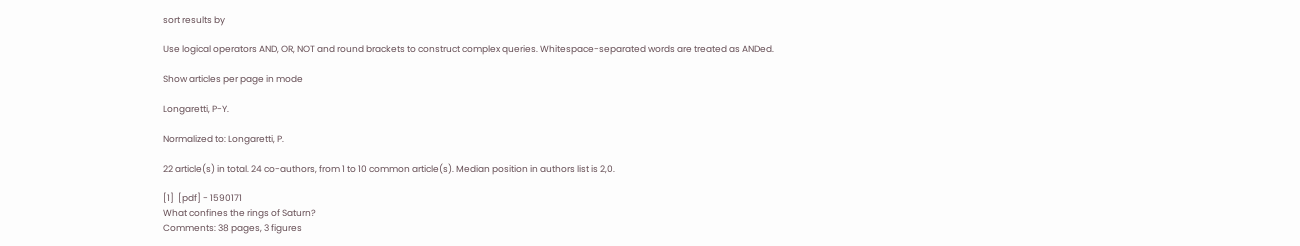sort results by

Use logical operators AND, OR, NOT and round brackets to construct complex queries. Whitespace-separated words are treated as ANDed.

Show articles per page in mode

Longaretti, P-Y.

Normalized to: Longaretti, P.

22 article(s) in total. 24 co-authors, from 1 to 10 common article(s). Median position in authors list is 2,0.

[1]  [pdf] - 1590171
What confines the rings of Saturn?
Comments: 38 pages, 3 figures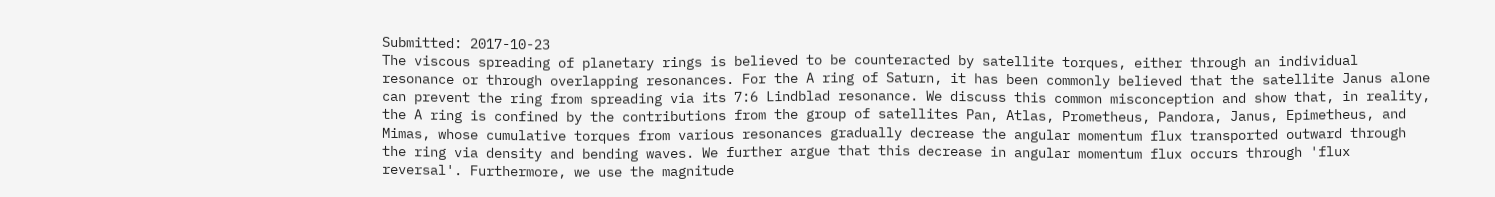Submitted: 2017-10-23
The viscous spreading of planetary rings is believed to be counteracted by satellite torques, either through an individual resonance or through overlapping resonances. For the A ring of Saturn, it has been commonly believed that the satellite Janus alone can prevent the ring from spreading via its 7:6 Lindblad resonance. We discuss this common misconception and show that, in reality, the A ring is confined by the contributions from the group of satellites Pan, Atlas, Prometheus, Pandora, Janus, Epimetheus, and Mimas, whose cumulative torques from various resonances gradually decrease the angular momentum flux transported outward through the ring via density and bending waves. We further argue that this decrease in angular momentum flux occurs through 'flux reversal'. Furthermore, we use the magnitude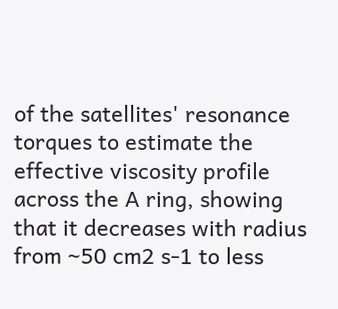of the satellites' resonance torques to estimate the effective viscosity profile across the A ring, showing that it decreases with radius from ~50 cm2 s-1 to less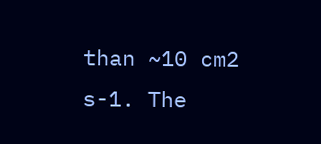than ~10 cm2 s-1. The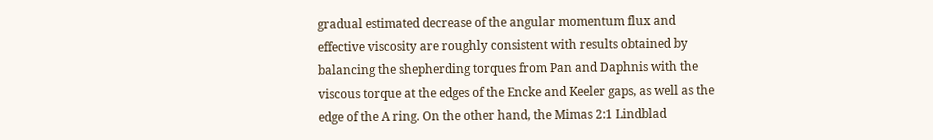gradual estimated decrease of the angular momentum flux and effective viscosity are roughly consistent with results obtained by balancing the shepherding torques from Pan and Daphnis with the viscous torque at the edges of the Encke and Keeler gaps, as well as the edge of the A ring. On the other hand, the Mimas 2:1 Lindblad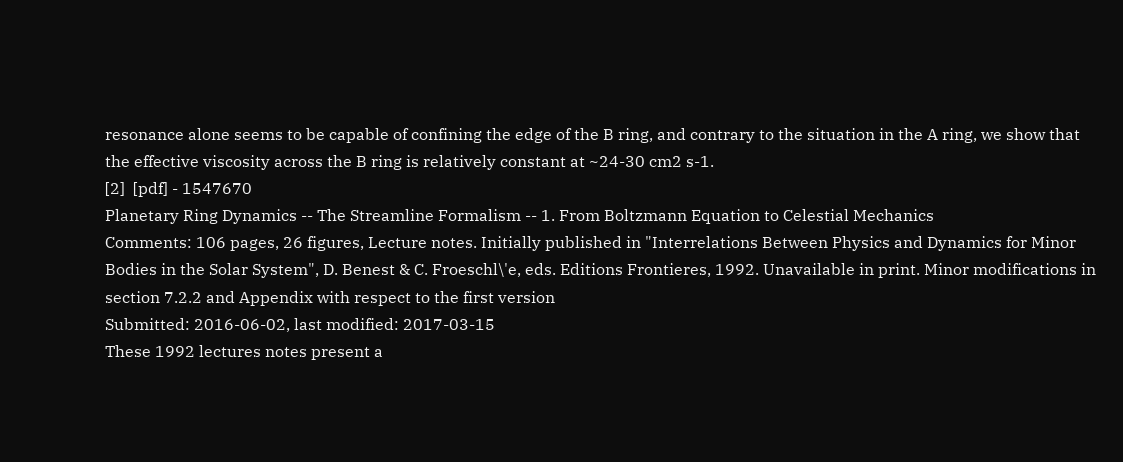resonance alone seems to be capable of confining the edge of the B ring, and contrary to the situation in the A ring, we show that the effective viscosity across the B ring is relatively constant at ~24-30 cm2 s-1.
[2]  [pdf] - 1547670
Planetary Ring Dynamics -- The Streamline Formalism -- 1. From Boltzmann Equation to Celestial Mechanics
Comments: 106 pages, 26 figures, Lecture notes. Initially published in "Interrelations Between Physics and Dynamics for Minor Bodies in the Solar System", D. Benest & C. Froeschl\'e, eds. Editions Frontieres, 1992. Unavailable in print. Minor modifications in section 7.2.2 and Appendix with respect to the first version
Submitted: 2016-06-02, last modified: 2017-03-15
These 1992 lectures notes present a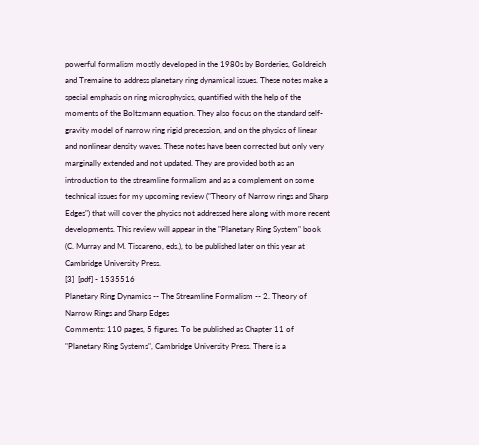powerful formalism mostly developed in the 1980s by Borderies, Goldreich and Tremaine to address planetary ring dynamical issues. These notes make a special emphasis on ring microphysics, quantified with the help of the moments of the Boltzmann equation. They also focus on the standard self-gravity model of narrow ring rigid precession, and on the physics of linear and nonlinear density waves. These notes have been corrected but only very marginally extended and not updated. They are provided both as an introduction to the streamline formalism and as a complement on some technical issues for my upcoming review ("Theory of Narrow rings and Sharp Edges") that will cover the physics not addressed here along with more recent developments. This review will appear in the "Planetary Ring System" book (C. Murray and M. Tiscareno, eds.), to be published later on this year at Cambridge University Press.
[3]  [pdf] - 1535516
Planetary Ring Dynamics -- The Streamline Formalism -- 2. Theory of Narrow Rings and Sharp Edges
Comments: 110 pages, 5 figures. To be published as Chapter 11 of "Planetary Ring Systems", Cambridge University Press. There is a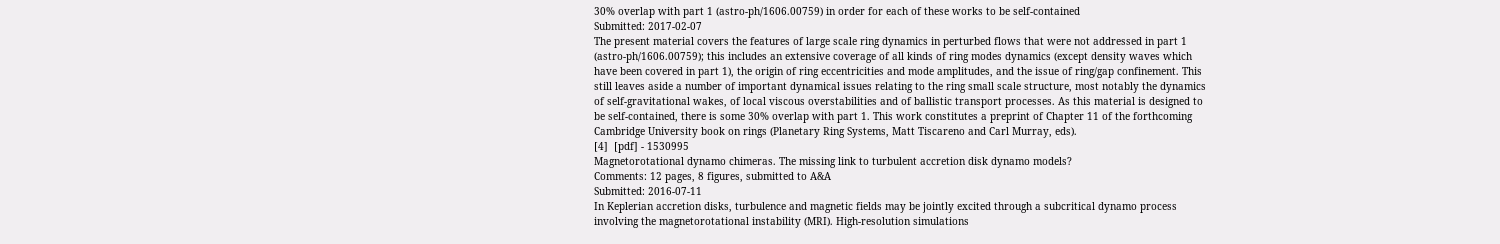30% overlap with part 1 (astro-ph/1606.00759) in order for each of these works to be self-contained
Submitted: 2017-02-07
The present material covers the features of large scale ring dynamics in perturbed flows that were not addressed in part 1 (astro-ph/1606.00759); this includes an extensive coverage of all kinds of ring modes dynamics (except density waves which have been covered in part 1), the origin of ring eccentricities and mode amplitudes, and the issue of ring/gap confinement. This still leaves aside a number of important dynamical issues relating to the ring small scale structure, most notably the dynamics of self-gravitational wakes, of local viscous overstabilities and of ballistic transport processes. As this material is designed to be self-contained, there is some 30% overlap with part 1. This work constitutes a preprint of Chapter 11 of the forthcoming Cambridge University book on rings (Planetary Ring Systems, Matt Tiscareno and Carl Murray, eds).
[4]  [pdf] - 1530995
Magnetorotational dynamo chimeras. The missing link to turbulent accretion disk dynamo models?
Comments: 12 pages, 8 figures, submitted to A&A
Submitted: 2016-07-11
In Keplerian accretion disks, turbulence and magnetic fields may be jointly excited through a subcritical dynamo process involving the magnetorotational instability (MRI). High-resolution simulations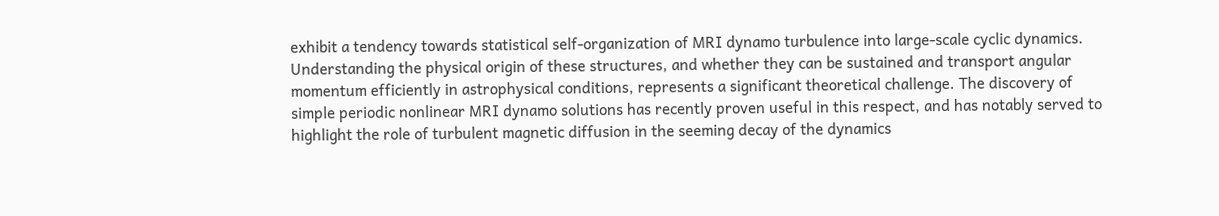exhibit a tendency towards statistical self-organization of MRI dynamo turbulence into large-scale cyclic dynamics. Understanding the physical origin of these structures, and whether they can be sustained and transport angular momentum efficiently in astrophysical conditions, represents a significant theoretical challenge. The discovery of simple periodic nonlinear MRI dynamo solutions has recently proven useful in this respect, and has notably served to highlight the role of turbulent magnetic diffusion in the seeming decay of the dynamics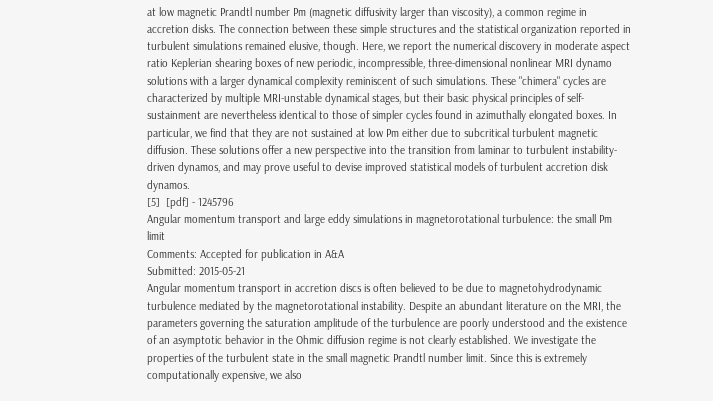at low magnetic Prandtl number Pm (magnetic diffusivity larger than viscosity), a common regime in accretion disks. The connection between these simple structures and the statistical organization reported in turbulent simulations remained elusive, though. Here, we report the numerical discovery in moderate aspect ratio Keplerian shearing boxes of new periodic, incompressible, three-dimensional nonlinear MRI dynamo solutions with a larger dynamical complexity reminiscent of such simulations. These "chimera" cycles are characterized by multiple MRI-unstable dynamical stages, but their basic physical principles of self-sustainment are nevertheless identical to those of simpler cycles found in azimuthally elongated boxes. In particular, we find that they are not sustained at low Pm either due to subcritical turbulent magnetic diffusion. These solutions offer a new perspective into the transition from laminar to turbulent instability-driven dynamos, and may prove useful to devise improved statistical models of turbulent accretion disk dynamos.
[5]  [pdf] - 1245796
Angular momentum transport and large eddy simulations in magnetorotational turbulence: the small Pm limit
Comments: Accepted for publication in A&A
Submitted: 2015-05-21
Angular momentum transport in accretion discs is often believed to be due to magnetohydrodynamic turbulence mediated by the magnetorotational instability. Despite an abundant literature on the MRI, the parameters governing the saturation amplitude of the turbulence are poorly understood and the existence of an asymptotic behavior in the Ohmic diffusion regime is not clearly established. We investigate the properties of the turbulent state in the small magnetic Prandtl number limit. Since this is extremely computationally expensive, we also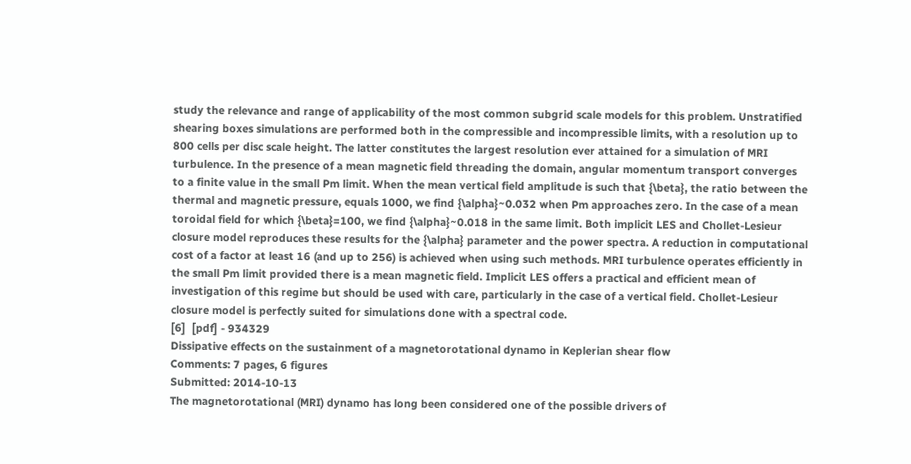study the relevance and range of applicability of the most common subgrid scale models for this problem. Unstratified shearing boxes simulations are performed both in the compressible and incompressible limits, with a resolution up to 800 cells per disc scale height. The latter constitutes the largest resolution ever attained for a simulation of MRI turbulence. In the presence of a mean magnetic field threading the domain, angular momentum transport converges to a finite value in the small Pm limit. When the mean vertical field amplitude is such that {\beta}, the ratio between the thermal and magnetic pressure, equals 1000, we find {\alpha}~0.032 when Pm approaches zero. In the case of a mean toroidal field for which {\beta}=100, we find {\alpha}~0.018 in the same limit. Both implicit LES and Chollet-Lesieur closure model reproduces these results for the {\alpha} parameter and the power spectra. A reduction in computational cost of a factor at least 16 (and up to 256) is achieved when using such methods. MRI turbulence operates efficiently in the small Pm limit provided there is a mean magnetic field. Implicit LES offers a practical and efficient mean of investigation of this regime but should be used with care, particularly in the case of a vertical field. Chollet-Lesieur closure model is perfectly suited for simulations done with a spectral code.
[6]  [pdf] - 934329
Dissipative effects on the sustainment of a magnetorotational dynamo in Keplerian shear flow
Comments: 7 pages, 6 figures
Submitted: 2014-10-13
The magnetorotational (MRI) dynamo has long been considered one of the possible drivers of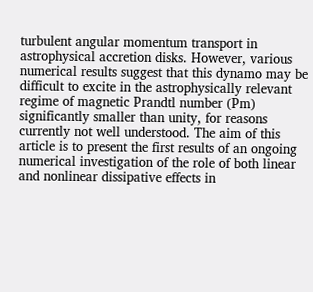turbulent angular momentum transport in astrophysical accretion disks. However, various numerical results suggest that this dynamo may be difficult to excite in the astrophysically relevant regime of magnetic Prandtl number (Pm) significantly smaller than unity, for reasons currently not well understood. The aim of this article is to present the first results of an ongoing numerical investigation of the role of both linear and nonlinear dissipative effects in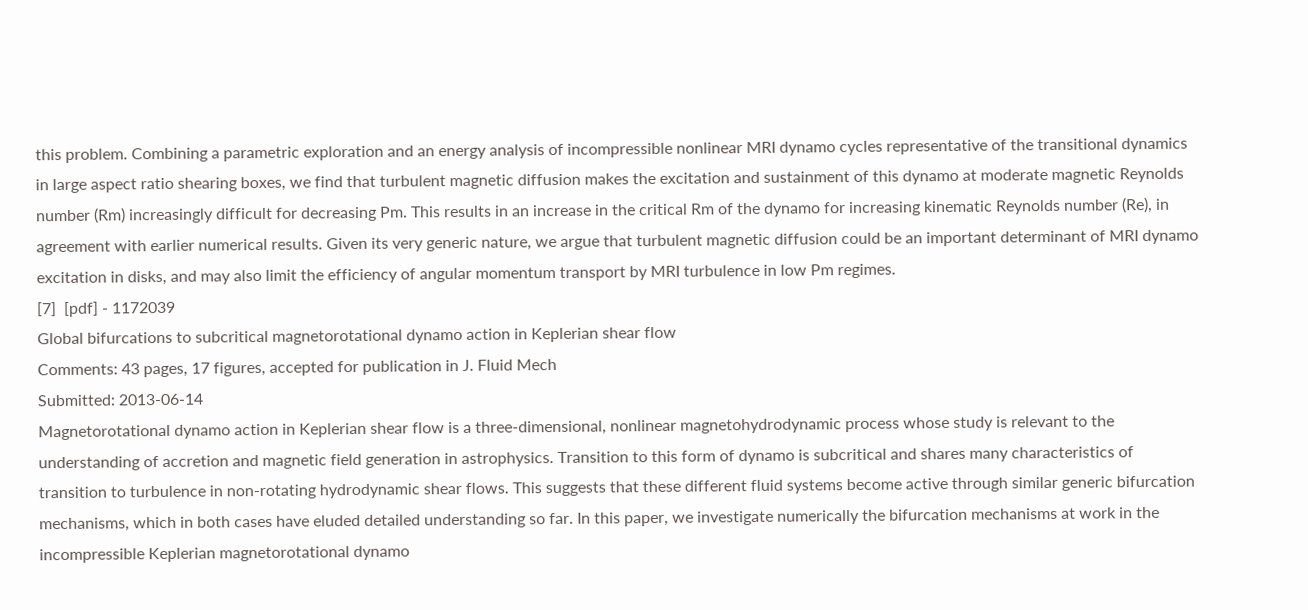this problem. Combining a parametric exploration and an energy analysis of incompressible nonlinear MRI dynamo cycles representative of the transitional dynamics in large aspect ratio shearing boxes, we find that turbulent magnetic diffusion makes the excitation and sustainment of this dynamo at moderate magnetic Reynolds number (Rm) increasingly difficult for decreasing Pm. This results in an increase in the critical Rm of the dynamo for increasing kinematic Reynolds number (Re), in agreement with earlier numerical results. Given its very generic nature, we argue that turbulent magnetic diffusion could be an important determinant of MRI dynamo excitation in disks, and may also limit the efficiency of angular momentum transport by MRI turbulence in low Pm regimes.
[7]  [pdf] - 1172039
Global bifurcations to subcritical magnetorotational dynamo action in Keplerian shear flow
Comments: 43 pages, 17 figures, accepted for publication in J. Fluid Mech
Submitted: 2013-06-14
Magnetorotational dynamo action in Keplerian shear flow is a three-dimensional, nonlinear magnetohydrodynamic process whose study is relevant to the understanding of accretion and magnetic field generation in astrophysics. Transition to this form of dynamo is subcritical and shares many characteristics of transition to turbulence in non-rotating hydrodynamic shear flows. This suggests that these different fluid systems become active through similar generic bifurcation mechanisms, which in both cases have eluded detailed understanding so far. In this paper, we investigate numerically the bifurcation mechanisms at work in the incompressible Keplerian magnetorotational dynamo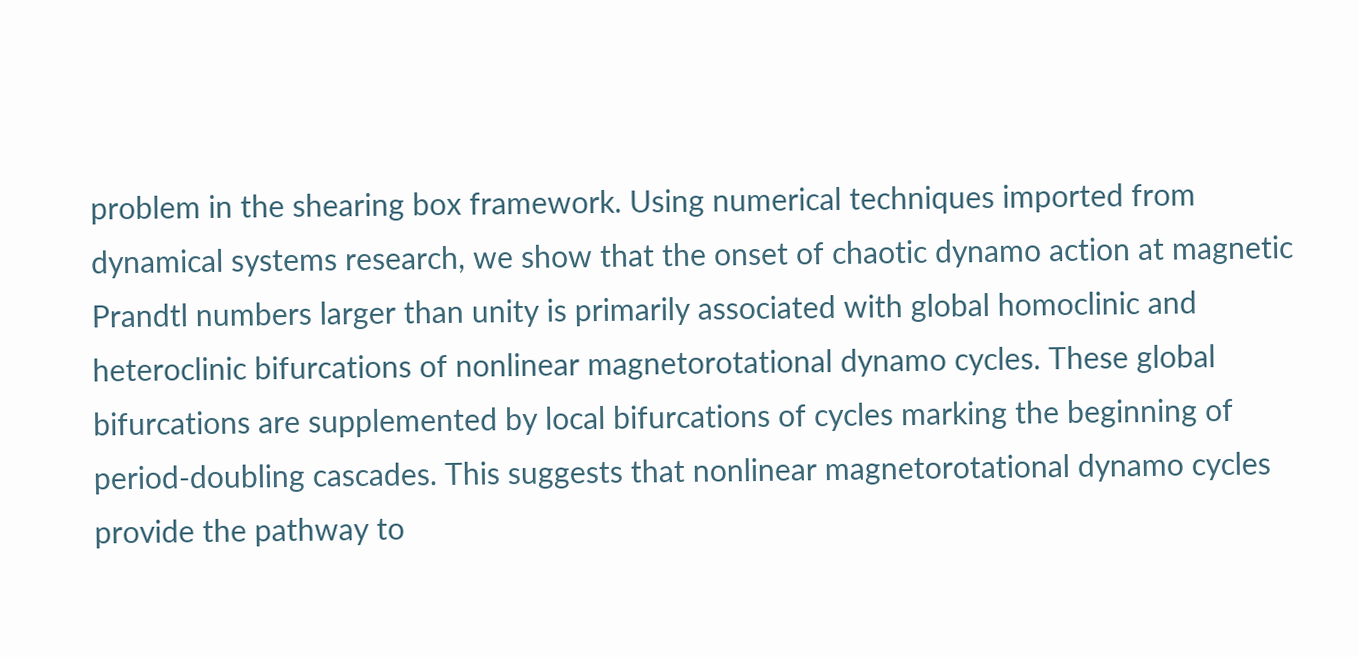problem in the shearing box framework. Using numerical techniques imported from dynamical systems research, we show that the onset of chaotic dynamo action at magnetic Prandtl numbers larger than unity is primarily associated with global homoclinic and heteroclinic bifurcations of nonlinear magnetorotational dynamo cycles. These global bifurcations are supplemented by local bifurcations of cycles marking the beginning of period-doubling cascades. This suggests that nonlinear magnetorotational dynamo cycles provide the pathway to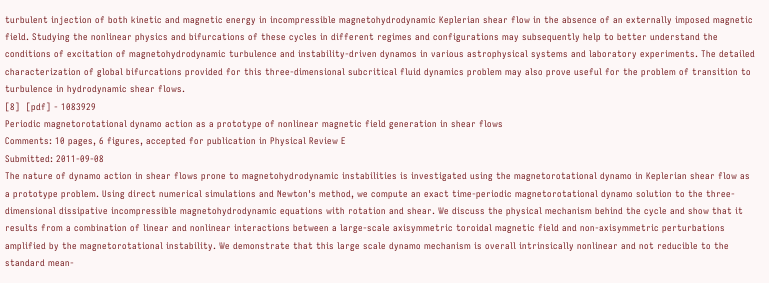turbulent injection of both kinetic and magnetic energy in incompressible magnetohydrodynamic Keplerian shear flow in the absence of an externally imposed magnetic field. Studying the nonlinear physics and bifurcations of these cycles in different regimes and configurations may subsequently help to better understand the conditions of excitation of magnetohydrodynamic turbulence and instability-driven dynamos in various astrophysical systems and laboratory experiments. The detailed characterization of global bifurcations provided for this three-dimensional subcritical fluid dynamics problem may also prove useful for the problem of transition to turbulence in hydrodynamic shear flows.
[8]  [pdf] - 1083929
Periodic magnetorotational dynamo action as a prototype of nonlinear magnetic field generation in shear flows
Comments: 10 pages, 6 figures, accepted for publication in Physical Review E
Submitted: 2011-09-08
The nature of dynamo action in shear flows prone to magnetohydrodynamic instabilities is investigated using the magnetorotational dynamo in Keplerian shear flow as a prototype problem. Using direct numerical simulations and Newton's method, we compute an exact time-periodic magnetorotational dynamo solution to the three-dimensional dissipative incompressible magnetohydrodynamic equations with rotation and shear. We discuss the physical mechanism behind the cycle and show that it results from a combination of linear and nonlinear interactions between a large-scale axisymmetric toroidal magnetic field and non-axisymmetric perturbations amplified by the magnetorotational instability. We demonstrate that this large scale dynamo mechanism is overall intrinsically nonlinear and not reducible to the standard mean-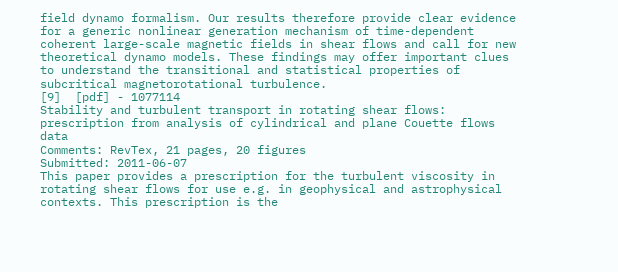field dynamo formalism. Our results therefore provide clear evidence for a generic nonlinear generation mechanism of time-dependent coherent large-scale magnetic fields in shear flows and call for new theoretical dynamo models. These findings may offer important clues to understand the transitional and statistical properties of subcritical magnetorotational turbulence.
[9]  [pdf] - 1077114
Stability and turbulent transport in rotating shear flows: prescription from analysis of cylindrical and plane Couette flows data
Comments: RevTex, 21 pages, 20 figures
Submitted: 2011-06-07
This paper provides a prescription for the turbulent viscosity in rotating shear flows for use e.g. in geophysical and astrophysical contexts. This prescription is the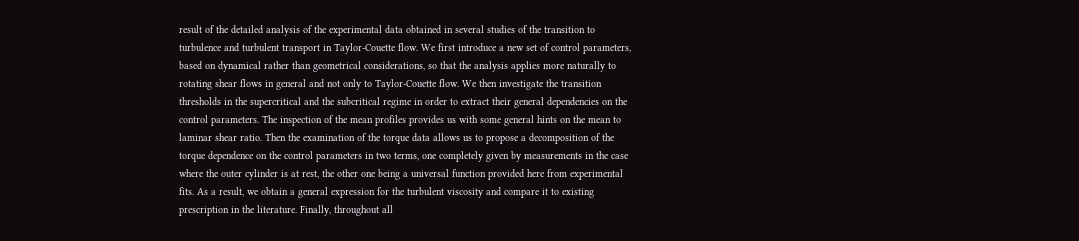result of the detailed analysis of the experimental data obtained in several studies of the transition to turbulence and turbulent transport in Taylor-Couette flow. We first introduce a new set of control parameters, based on dynamical rather than geometrical considerations, so that the analysis applies more naturally to rotating shear flows in general and not only to Taylor-Couette flow. We then investigate the transition thresholds in the supercritical and the subcritical regime in order to extract their general dependencies on the control parameters. The inspection of the mean profiles provides us with some general hints on the mean to laminar shear ratio. Then the examination of the torque data allows us to propose a decomposition of the torque dependence on the control parameters in two terms, one completely given by measurements in the case where the outer cylinder is at rest, the other one being a universal function provided here from experimental fits. As a result, we obtain a general expression for the turbulent viscosity and compare it to existing prescription in the literature. Finally, throughout all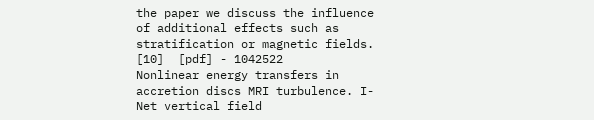the paper we discuss the influence of additional effects such as stratification or magnetic fields.
[10]  [pdf] - 1042522
Nonlinear energy transfers in accretion discs MRI turbulence. I-Net vertical field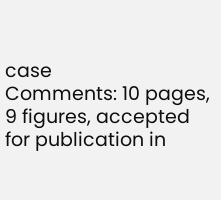case
Comments: 10 pages, 9 figures, accepted for publication in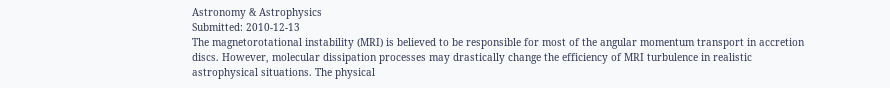Astronomy & Astrophysics
Submitted: 2010-12-13
The magnetorotational instability (MRI) is believed to be responsible for most of the angular momentum transport in accretion discs. However, molecular dissipation processes may drastically change the efficiency of MRI turbulence in realistic astrophysical situations. The physical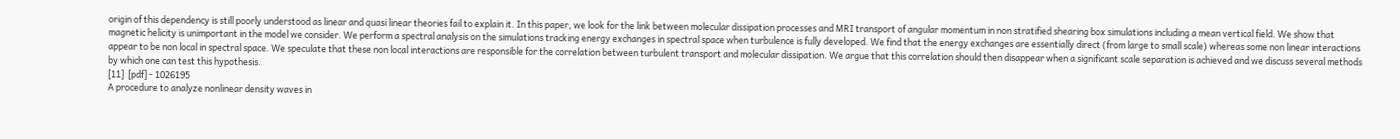origin of this dependency is still poorly understood as linear and quasi linear theories fail to explain it. In this paper, we look for the link between molecular dissipation processes and MRI transport of angular momentum in non stratified shearing box simulations including a mean vertical field. We show that magnetic helicity is unimportant in the model we consider. We perform a spectral analysis on the simulations tracking energy exchanges in spectral space when turbulence is fully developed. We find that the energy exchanges are essentially direct (from large to small scale) whereas some non linear interactions appear to be non local in spectral space. We speculate that these non local interactions are responsible for the correlation between turbulent transport and molecular dissipation. We argue that this correlation should then disappear when a significant scale separation is achieved and we discuss several methods by which one can test this hypothesis.
[11]  [pdf] - 1026195
A procedure to analyze nonlinear density waves in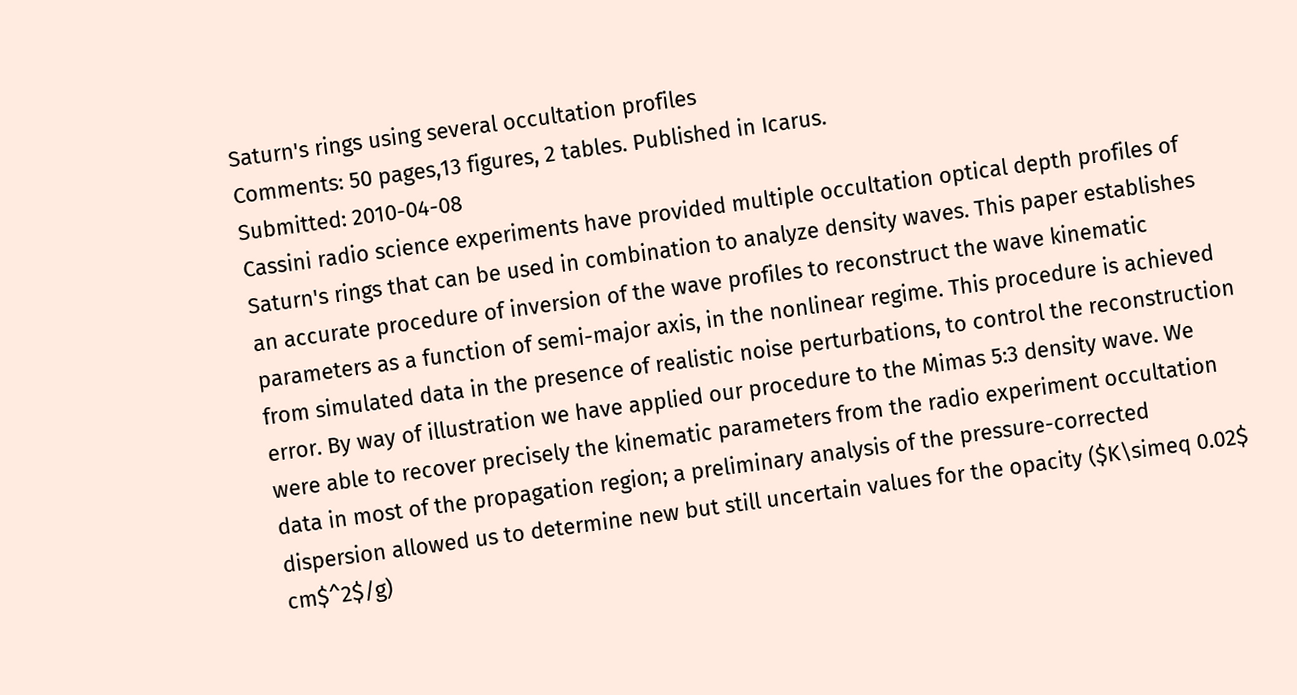Saturn's rings using several occultation profiles
Comments: 50 pages,13 figures, 2 tables. Published in Icarus.
Submitted: 2010-04-08
Cassini radio science experiments have provided multiple occultation optical depth profiles of Saturn's rings that can be used in combination to analyze density waves. This paper establishes an accurate procedure of inversion of the wave profiles to reconstruct the wave kinematic parameters as a function of semi-major axis, in the nonlinear regime. This procedure is achieved from simulated data in the presence of realistic noise perturbations, to control the reconstruction error. By way of illustration we have applied our procedure to the Mimas 5:3 density wave. We were able to recover precisely the kinematic parameters from the radio experiment occultation data in most of the propagation region; a preliminary analysis of the pressure-corrected dispersion allowed us to determine new but still uncertain values for the opacity ($K\simeq 0.02$ cm$^2$/g)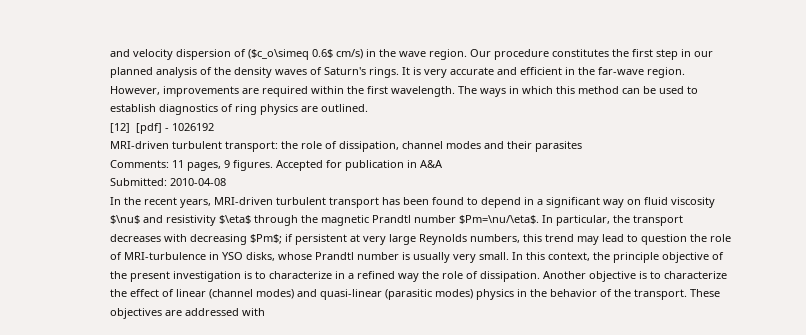and velocity dispersion of ($c_o\simeq 0.6$ cm/s) in the wave region. Our procedure constitutes the first step in our planned analysis of the density waves of Saturn's rings. It is very accurate and efficient in the far-wave region. However, improvements are required within the first wavelength. The ways in which this method can be used to establish diagnostics of ring physics are outlined.
[12]  [pdf] - 1026192
MRI-driven turbulent transport: the role of dissipation, channel modes and their parasites
Comments: 11 pages, 9 figures. Accepted for publication in A&A
Submitted: 2010-04-08
In the recent years, MRI-driven turbulent transport has been found to depend in a significant way on fluid viscosity $\nu$ and resistivity $\eta$ through the magnetic Prandtl number $Pm=\nu/\eta$. In particular, the transport decreases with decreasing $Pm$; if persistent at very large Reynolds numbers, this trend may lead to question the role of MRI-turbulence in YSO disks, whose Prandtl number is usually very small. In this context, the principle objective of the present investigation is to characterize in a refined way the role of dissipation. Another objective is to characterize the effect of linear (channel modes) and quasi-linear (parasitic modes) physics in the behavior of the transport. These objectives are addressed with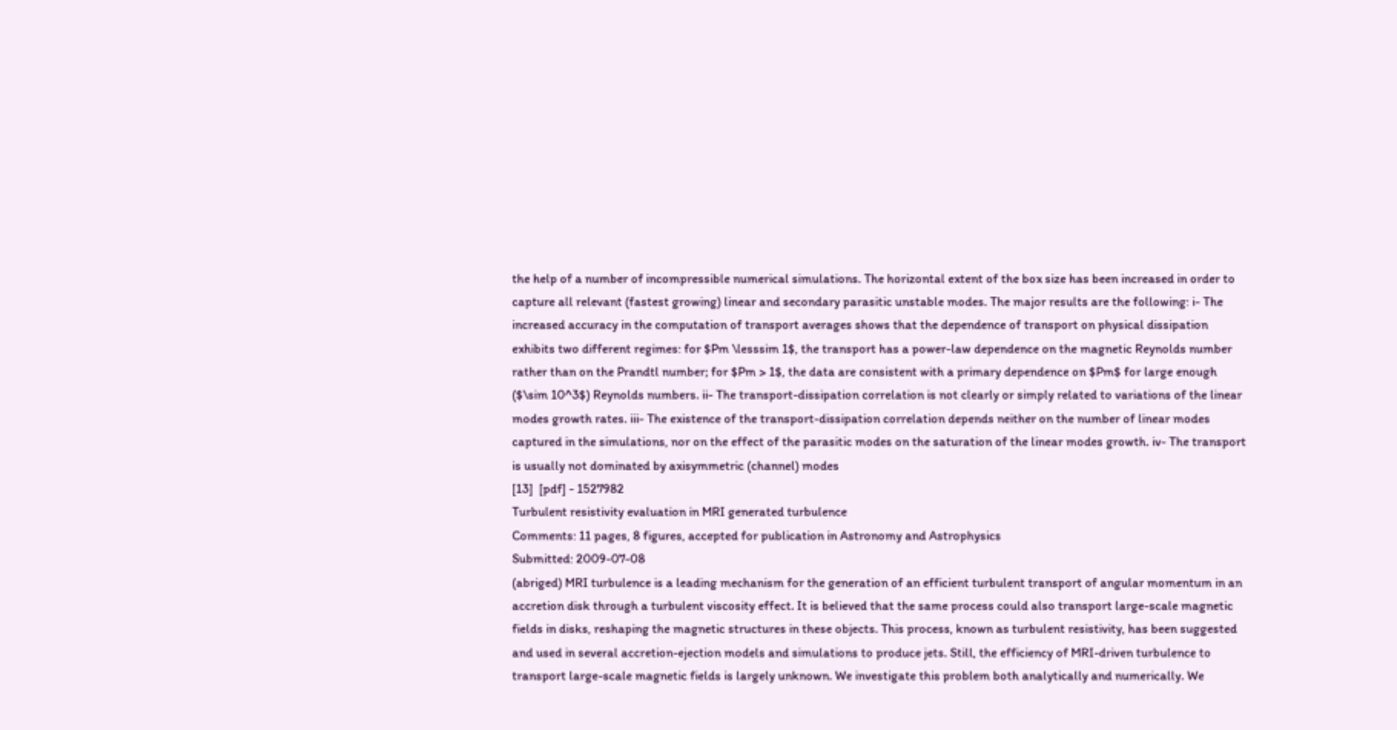the help of a number of incompressible numerical simulations. The horizontal extent of the box size has been increased in order to capture all relevant (fastest growing) linear and secondary parasitic unstable modes. The major results are the following: i- The increased accuracy in the computation of transport averages shows that the dependence of transport on physical dissipation exhibits two different regimes: for $Pm \lesssim 1$, the transport has a power-law dependence on the magnetic Reynolds number rather than on the Prandtl number; for $Pm > 1$, the data are consistent with a primary dependence on $Pm$ for large enough ($\sim 10^3$) Reynolds numbers. ii- The transport-dissipation correlation is not clearly or simply related to variations of the linear modes growth rates. iii- The existence of the transport-dissipation correlation depends neither on the number of linear modes captured in the simulations, nor on the effect of the parasitic modes on the saturation of the linear modes growth. iv- The transport is usually not dominated by axisymmetric (channel) modes
[13]  [pdf] - 1527982
Turbulent resistivity evaluation in MRI generated turbulence
Comments: 11 pages, 8 figures, accepted for publication in Astronomy and Astrophysics
Submitted: 2009-07-08
(abriged) MRI turbulence is a leading mechanism for the generation of an efficient turbulent transport of angular momentum in an accretion disk through a turbulent viscosity effect. It is believed that the same process could also transport large-scale magnetic fields in disks, reshaping the magnetic structures in these objects. This process, known as turbulent resistivity, has been suggested and used in several accretion-ejection models and simulations to produce jets. Still, the efficiency of MRI-driven turbulence to transport large-scale magnetic fields is largely unknown. We investigate this problem both analytically and numerically. We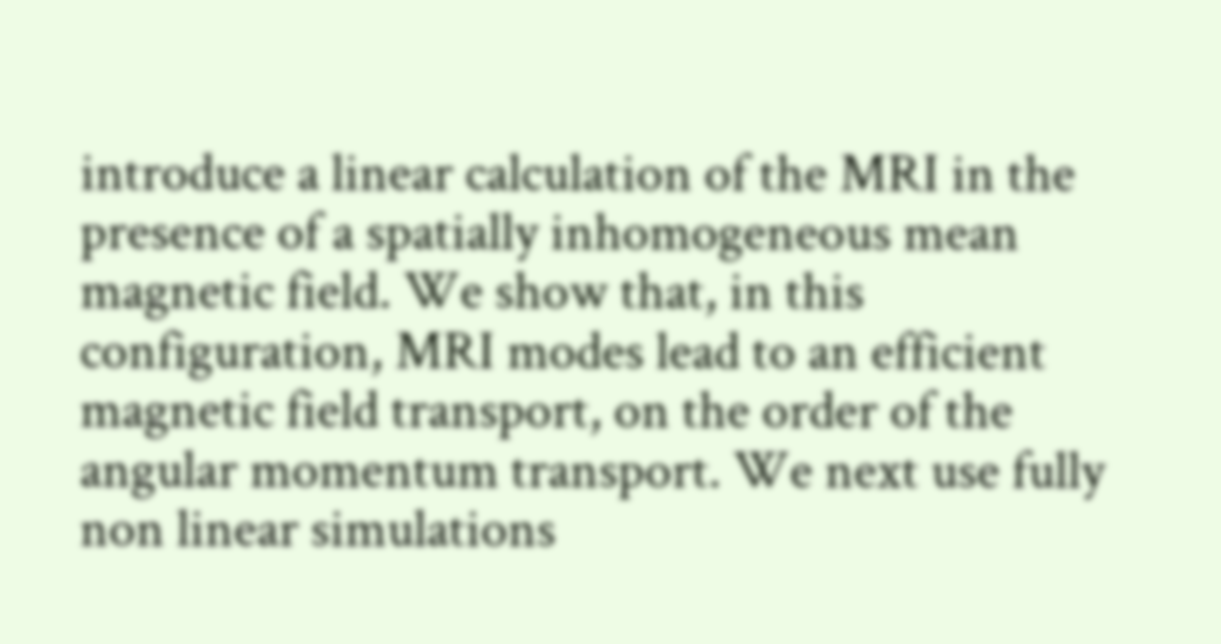introduce a linear calculation of the MRI in the presence of a spatially inhomogeneous mean magnetic field. We show that, in this configuration, MRI modes lead to an efficient magnetic field transport, on the order of the angular momentum transport. We next use fully non linear simulations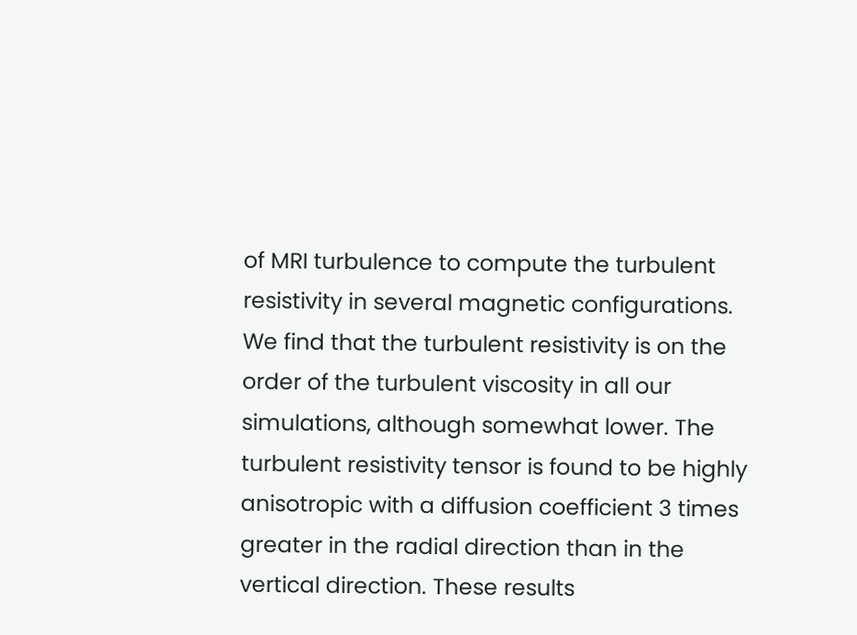of MRI turbulence to compute the turbulent resistivity in several magnetic configurations. We find that the turbulent resistivity is on the order of the turbulent viscosity in all our simulations, although somewhat lower. The turbulent resistivity tensor is found to be highly anisotropic with a diffusion coefficient 3 times greater in the radial direction than in the vertical direction. These results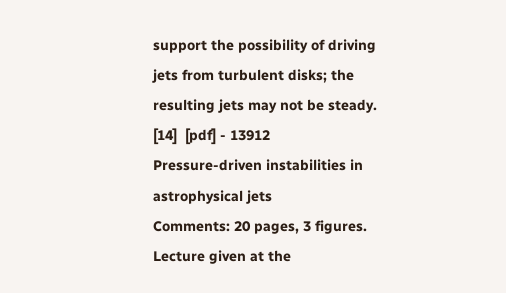support the possibility of driving jets from turbulent disks; the resulting jets may not be steady.
[14]  [pdf] - 13912
Pressure-driven instabilities in astrophysical jets
Comments: 20 pages, 3 figures. Lecture given at the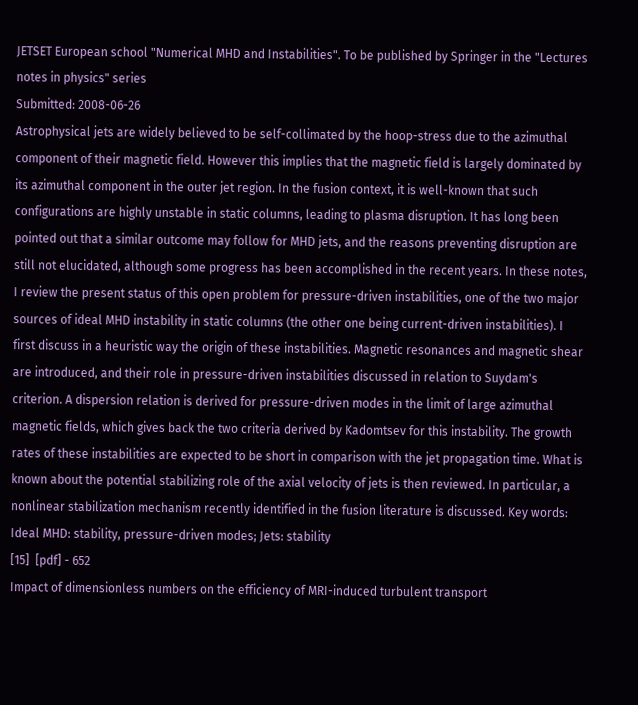JETSET European school "Numerical MHD and Instabilities". To be published by Springer in the "Lectures notes in physics" series
Submitted: 2008-06-26
Astrophysical jets are widely believed to be self-collimated by the hoop-stress due to the azimuthal component of their magnetic field. However this implies that the magnetic field is largely dominated by its azimuthal component in the outer jet region. In the fusion context, it is well-known that such configurations are highly unstable in static columns, leading to plasma disruption. It has long been pointed out that a similar outcome may follow for MHD jets, and the reasons preventing disruption are still not elucidated, although some progress has been accomplished in the recent years. In these notes, I review the present status of this open problem for pressure-driven instabilities, one of the two major sources of ideal MHD instability in static columns (the other one being current-driven instabilities). I first discuss in a heuristic way the origin of these instabilities. Magnetic resonances and magnetic shear are introduced, and their role in pressure-driven instabilities discussed in relation to Suydam's criterion. A dispersion relation is derived for pressure-driven modes in the limit of large azimuthal magnetic fields, which gives back the two criteria derived by Kadomtsev for this instability. The growth rates of these instabilities are expected to be short in comparison with the jet propagation time. What is known about the potential stabilizing role of the axial velocity of jets is then reviewed. In particular, a nonlinear stabilization mechanism recently identified in the fusion literature is discussed. Key words: Ideal MHD: stability, pressure-driven modes; Jets: stability
[15]  [pdf] - 652
Impact of dimensionless numbers on the efficiency of MRI-induced turbulent transport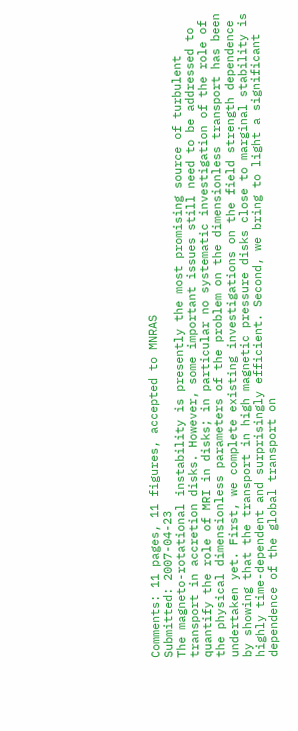Comments: 11 pages, 11 figures, accepted to MNRAS
Submitted: 2007-04-23
The magneto-rotational instability is presently the most promising source of turbulent transport in accretion disks. However, some important issues still need to be addressed to quantify the role of MRI in disks; in particular no systematic investigation of the role of the physical dimensionless parameters of the problem on the dimensionless transport has been undertaken yet. First, we complete existing investigations on the field strength dependence by showing that the transport in high magnetic pressure disks close to marginal stability is highly time-dependent and surprisingly efficient. Second, we bring to light a significant dependence of the global transport on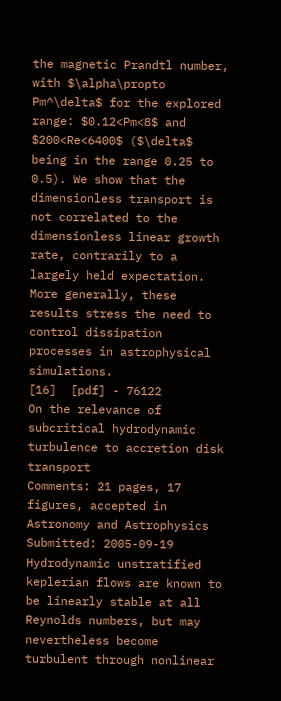the magnetic Prandtl number, with $\alpha\propto Pm^\delta$ for the explored range: $0.12<Pm<8$ and $200<Re<6400$ ($\delta$ being in the range 0.25 to 0.5). We show that the dimensionless transport is not correlated to the dimensionless linear growth rate, contrarily to a largely held expectation. More generally, these results stress the need to control dissipation processes in astrophysical simulations.
[16]  [pdf] - 76122
On the relevance of subcritical hydrodynamic turbulence to accretion disk transport
Comments: 21 pages, 17 figures, accepted in Astronomy and Astrophysics
Submitted: 2005-09-19
Hydrodynamic unstratified keplerian flows are known to be linearly stable at all Reynolds numbers, but may nevertheless become turbulent through nonlinear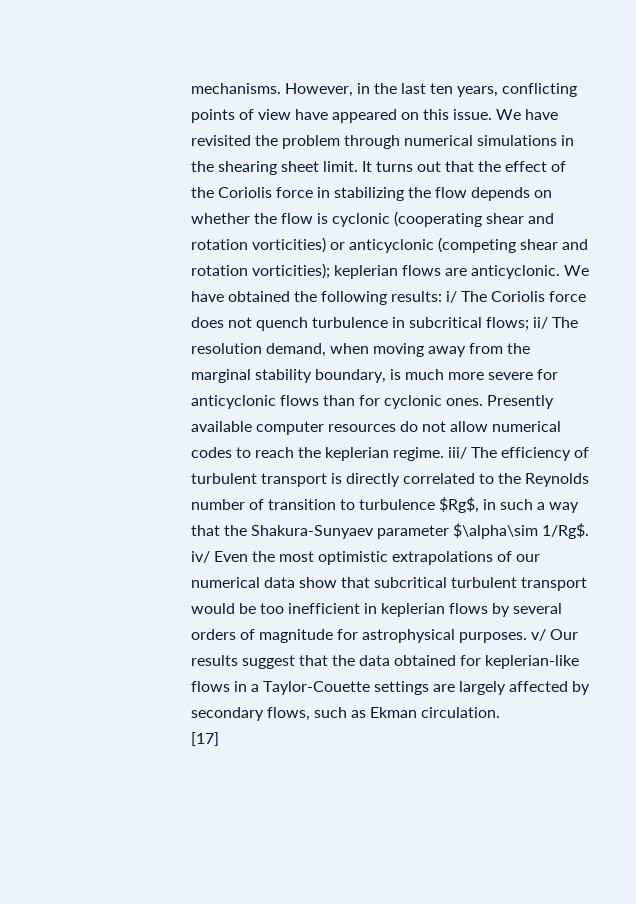mechanisms. However, in the last ten years, conflicting points of view have appeared on this issue. We have revisited the problem through numerical simulations in the shearing sheet limit. It turns out that the effect of the Coriolis force in stabilizing the flow depends on whether the flow is cyclonic (cooperating shear and rotation vorticities) or anticyclonic (competing shear and rotation vorticities); keplerian flows are anticyclonic. We have obtained the following results: i/ The Coriolis force does not quench turbulence in subcritical flows; ii/ The resolution demand, when moving away from the marginal stability boundary, is much more severe for anticyclonic flows than for cyclonic ones. Presently available computer resources do not allow numerical codes to reach the keplerian regime. iii/ The efficiency of turbulent transport is directly correlated to the Reynolds number of transition to turbulence $Rg$, in such a way that the Shakura-Sunyaev parameter $\alpha\sim 1/Rg$. iv/ Even the most optimistic extrapolations of our numerical data show that subcritical turbulent transport would be too inefficient in keplerian flows by several orders of magnitude for astrophysical purposes. v/ Our results suggest that the data obtained for keplerian-like flows in a Taylor-Couette settings are largely affected by secondary flows, such as Ekman circulation.
[17]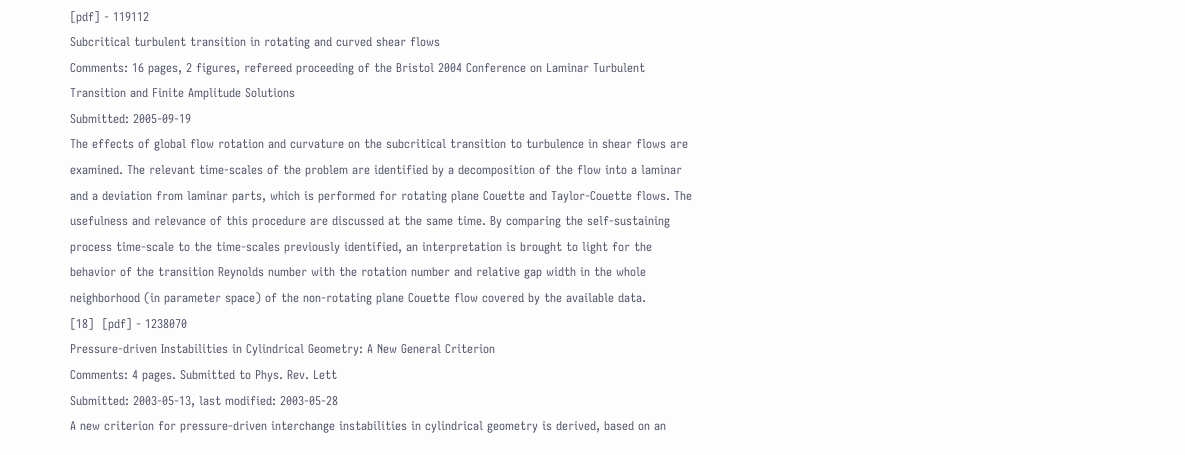[pdf] - 119112
Subcritical turbulent transition in rotating and curved shear flows
Comments: 16 pages, 2 figures, refereed proceeding of the Bristol 2004 Conference on Laminar Turbulent Transition and Finite Amplitude Solutions
Submitted: 2005-09-19
The effects of global flow rotation and curvature on the subcritical transition to turbulence in shear flows are examined. The relevant time-scales of the problem are identified by a decomposition of the flow into a laminar and a deviation from laminar parts, which is performed for rotating plane Couette and Taylor-Couette flows. The usefulness and relevance of this procedure are discussed at the same time. By comparing the self-sustaining process time-scale to the time-scales previously identified, an interpretation is brought to light for the behavior of the transition Reynolds number with the rotation number and relative gap width in the whole neighborhood (in parameter space) of the non-rotating plane Couette flow covered by the available data.
[18]  [pdf] - 1238070
Pressure-driven Instabilities in Cylindrical Geometry: A New General Criterion
Comments: 4 pages. Submitted to Phys. Rev. Lett
Submitted: 2003-05-13, last modified: 2003-05-28
A new criterion for pressure-driven interchange instabilities in cylindrical geometry is derived, based on an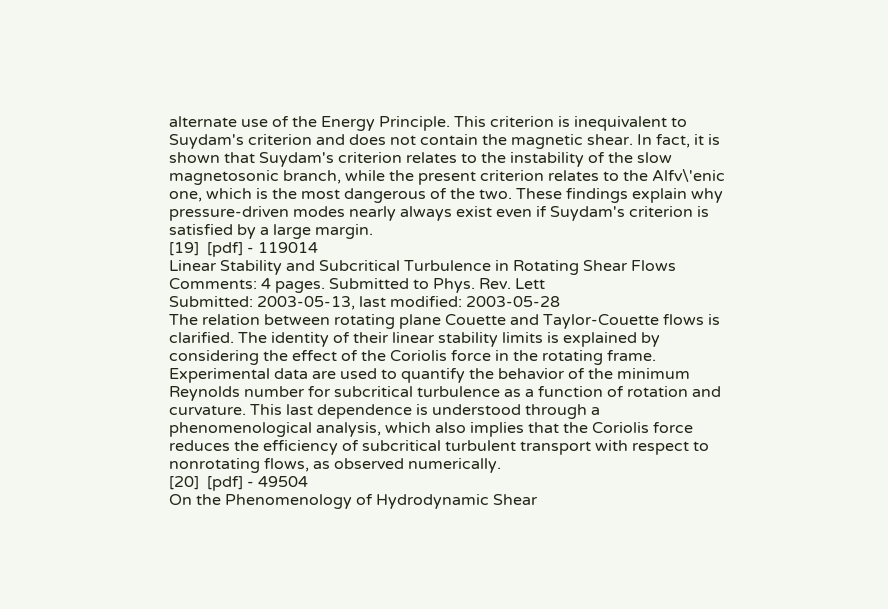alternate use of the Energy Principle. This criterion is inequivalent to Suydam's criterion and does not contain the magnetic shear. In fact, it is shown that Suydam's criterion relates to the instability of the slow magnetosonic branch, while the present criterion relates to the Alfv\'enic one, which is the most dangerous of the two. These findings explain why pressure-driven modes nearly always exist even if Suydam's criterion is satisfied by a large margin.
[19]  [pdf] - 119014
Linear Stability and Subcritical Turbulence in Rotating Shear Flows
Comments: 4 pages. Submitted to Phys. Rev. Lett
Submitted: 2003-05-13, last modified: 2003-05-28
The relation between rotating plane Couette and Taylor-Couette flows is clarified. The identity of their linear stability limits is explained by considering the effect of the Coriolis force in the rotating frame. Experimental data are used to quantify the behavior of the minimum Reynolds number for subcritical turbulence as a function of rotation and curvature. This last dependence is understood through a phenomenological analysis, which also implies that the Coriolis force reduces the efficiency of subcritical turbulent transport with respect to nonrotating flows, as observed numerically.
[20]  [pdf] - 49504
On the Phenomenology of Hydrodynamic Shear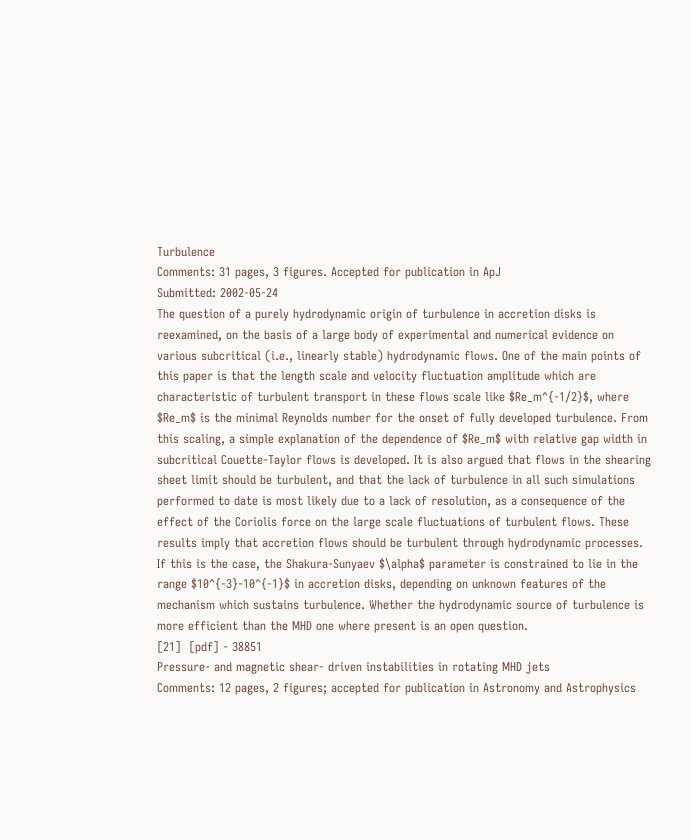Turbulence
Comments: 31 pages, 3 figures. Accepted for publication in ApJ
Submitted: 2002-05-24
The question of a purely hydrodynamic origin of turbulence in accretion disks is reexamined, on the basis of a large body of experimental and numerical evidence on various subcritical (i.e., linearly stable) hydrodynamic flows. One of the main points of this paper is that the length scale and velocity fluctuation amplitude which are characteristic of turbulent transport in these flows scale like $Re_m^{-1/2}$, where $Re_m$ is the minimal Reynolds number for the onset of fully developed turbulence. From this scaling, a simple explanation of the dependence of $Re_m$ with relative gap width in subcritical Couette-Taylor flows is developed. It is also argued that flows in the shearing sheet limit should be turbulent, and that the lack of turbulence in all such simulations performed to date is most likely due to a lack of resolution, as a consequence of the effect of the Coriolis force on the large scale fluctuations of turbulent flows. These results imply that accretion flows should be turbulent through hydrodynamic processes. If this is the case, the Shakura-Sunyaev $\alpha$ parameter is constrained to lie in the range $10^{-3}-10^{-1}$ in accretion disks, depending on unknown features of the mechanism which sustains turbulence. Whether the hydrodynamic source of turbulence is more efficient than the MHD one where present is an open question.
[21]  [pdf] - 38851
Pressure- and magnetic shear- driven instabilities in rotating MHD jets
Comments: 12 pages, 2 figures; accepted for publication in Astronomy and Astrophysics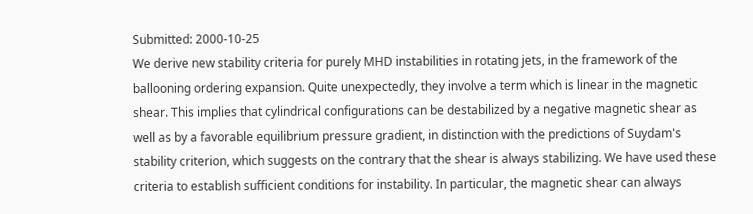Submitted: 2000-10-25
We derive new stability criteria for purely MHD instabilities in rotating jets, in the framework of the ballooning ordering expansion. Quite unexpectedly, they involve a term which is linear in the magnetic shear. This implies that cylindrical configurations can be destabilized by a negative magnetic shear as well as by a favorable equilibrium pressure gradient, in distinction with the predictions of Suydam's stability criterion, which suggests on the contrary that the shear is always stabilizing. We have used these criteria to establish sufficient conditions for instability. In particular, the magnetic shear can always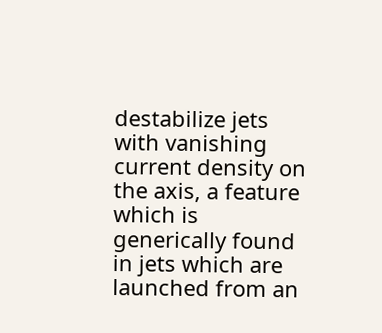destabilize jets with vanishing current density on the axis, a feature which is generically found in jets which are launched from an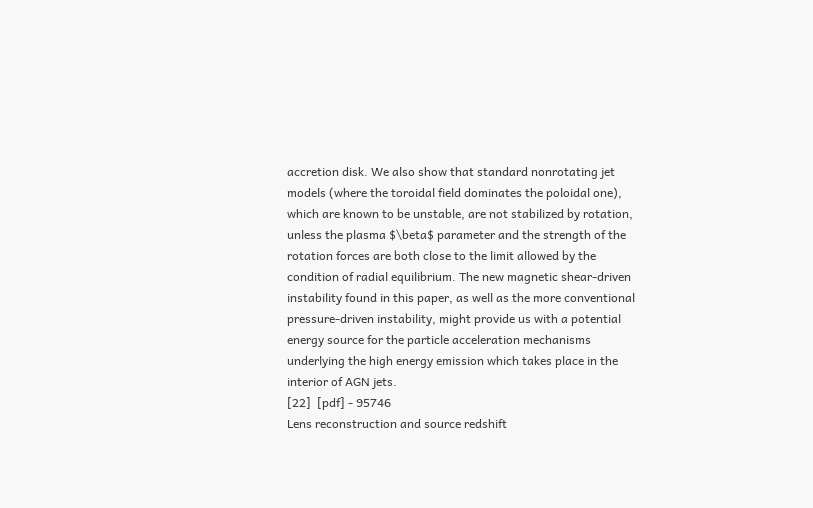accretion disk. We also show that standard nonrotating jet models (where the toroidal field dominates the poloidal one), which are known to be unstable, are not stabilized by rotation, unless the plasma $\beta$ parameter and the strength of the rotation forces are both close to the limit allowed by the condition of radial equilibrium. The new magnetic shear-driven instability found in this paper, as well as the more conventional pressure-driven instability, might provide us with a potential energy source for the particle acceleration mechanisms underlying the high energy emission which takes place in the interior of AGN jets.
[22]  [pdf] - 95746
Lens reconstruction and source redshift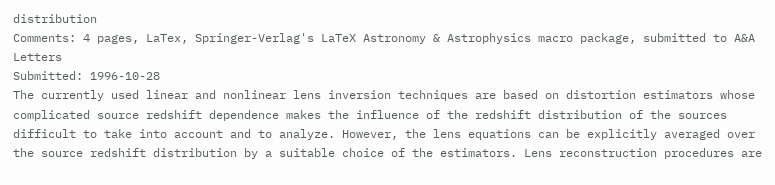distribution
Comments: 4 pages, LaTex, Springer-Verlag's LaTeX Astronomy & Astrophysics macro package, submitted to A&A Letters
Submitted: 1996-10-28
The currently used linear and nonlinear lens inversion techniques are based on distortion estimators whose complicated source redshift dependence makes the influence of the redshift distribution of the sources difficult to take into account and to analyze. However, the lens equations can be explicitly averaged over the source redshift distribution by a suitable choice of the estimators. Lens reconstruction procedures are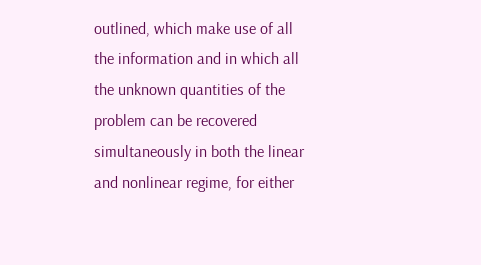outlined, which make use of all the information and in which all the unknown quantities of the problem can be recovered simultaneously in both the linear and nonlinear regime, for either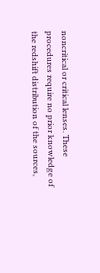noncritical or critical lenses. These procedures require no prior knowledge of the redshift distribution of the sources,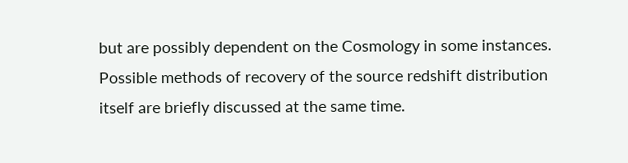but are possibly dependent on the Cosmology in some instances. Possible methods of recovery of the source redshift distribution itself are briefly discussed at the same time.